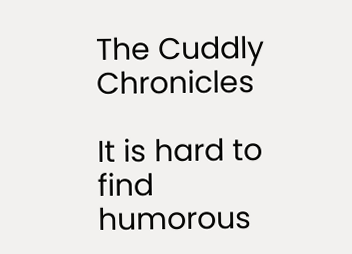The Cuddly Chronicles

It is hard to find humorous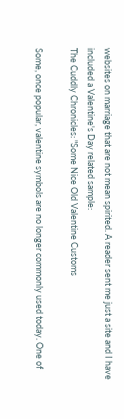websites on marriage that are not mean spirited. A reader sent me just a site and I have included a Valentine's Day related sample:
The Cuddly Chronicles: "Some Nice Old Valentine Customs

Some, once popular, valentine symbols are no longer commonly used today. One of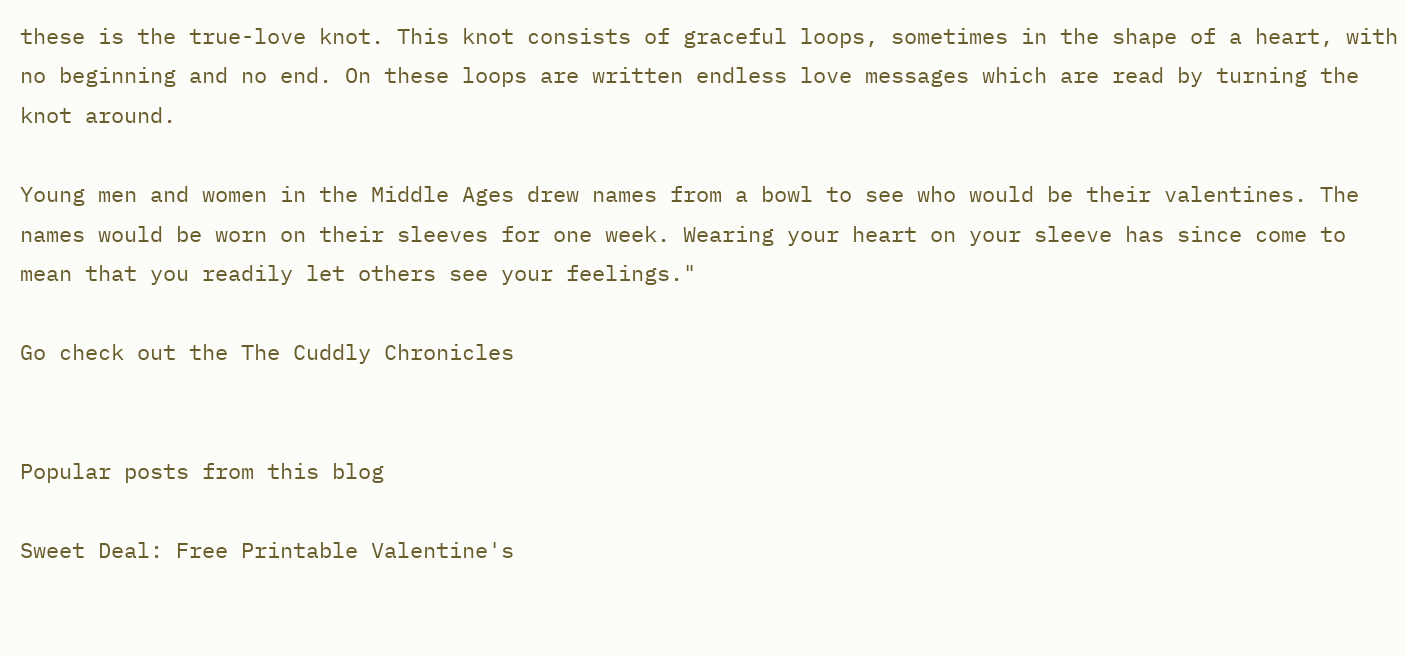these is the true-love knot. This knot consists of graceful loops, sometimes in the shape of a heart, with no beginning and no end. On these loops are written endless love messages which are read by turning the knot around.

Young men and women in the Middle Ages drew names from a bowl to see who would be their valentines. The names would be worn on their sleeves for one week. Wearing your heart on your sleeve has since come to mean that you readily let others see your feelings."

Go check out the The Cuddly Chronicles


Popular posts from this blog

Sweet Deal: Free Printable Valentine's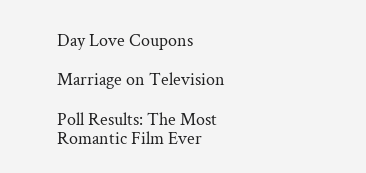Day Love Coupons

Marriage on Television

Poll Results: The Most Romantic Film Ever